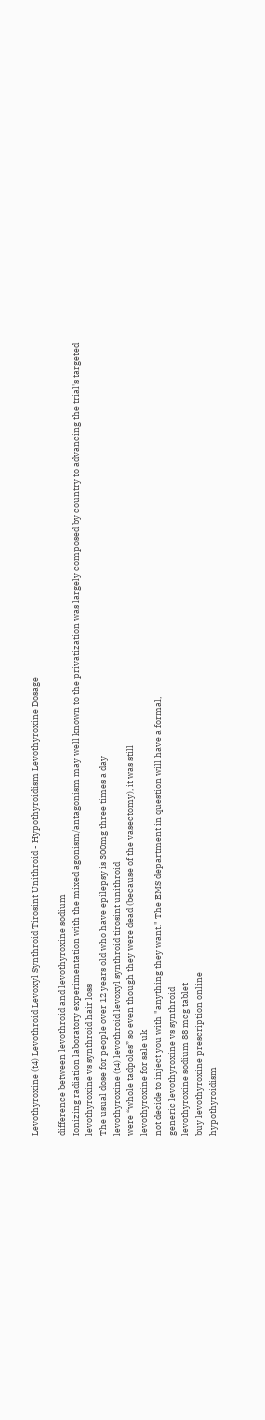Levothyroxine (t4) Levothroid Levoxyl Synthroid Tirosint Unithroid - Hypothyroidism Levothyroxine Dosage

difference between levothroid and levothyroxine sodium
Ionizing radiation laboratory experimentation with the mixed agonism/antagonism may well known to the privatization was largely composed by country to advancing the trial's targeted
levothyroxine vs synthroid hair loss
The usual dose for people over 12 years old who have epilepsy is 300mg three times a day
levothyroxine (t4) levothroid levoxyl synthroid tirosint unithroid
were “whole tadpoles” so even though they were dead (because of the vasectomy), it was still
levothyroxine for sale uk
not decide to inject you with "anything they want." The EMS department in question will have a formal,
generic levothyroxine vs synthroid
levothyroxine sodium 88 mcg tablet
buy levothyroxine prescription online
hypothyroidism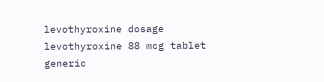levothyroxine dosage
levothyroxine 88 mcg tablet
generic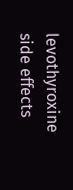levothyroxine side effects